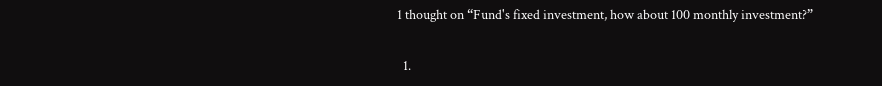1 thought on “Fund's fixed investment, how about 100 monthly investment?”

  1.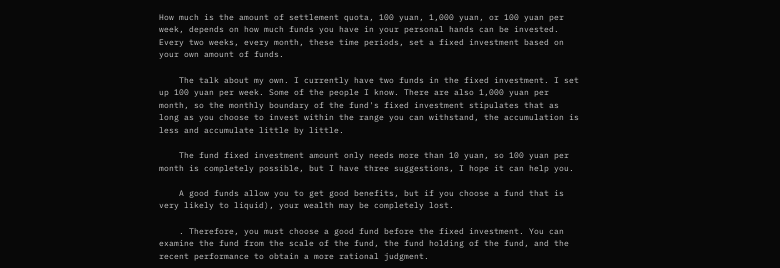How much is the amount of settlement quota, 100 yuan, 1,000 yuan, or 100 yuan per week, depends on how much funds you have in your personal hands can be invested. Every two weeks, every month, these time periods, set a fixed investment based on your own amount of funds.

    The talk about my own. I currently have two funds in the fixed investment. I set up 100 yuan per week. Some of the people I know. There are also 1,000 yuan per month, so the monthly boundary of the fund's fixed investment stipulates that as long as you choose to invest within the range you can withstand, the accumulation is less and accumulate little by little.

    The fund fixed investment amount only needs more than 10 yuan, so 100 yuan per month is completely possible, but I have three suggestions, I hope it can help you.

    A good funds allow you to get good benefits, but if you choose a fund that is very likely to liquid), your wealth may be completely lost.

    . Therefore, you must choose a good fund before the fixed investment. You can examine the fund from the scale of the fund, the fund holding of the fund, and the recent performance to obtain a more rational judgment.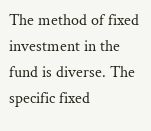The method of fixed investment in the fund is diverse. The specific fixed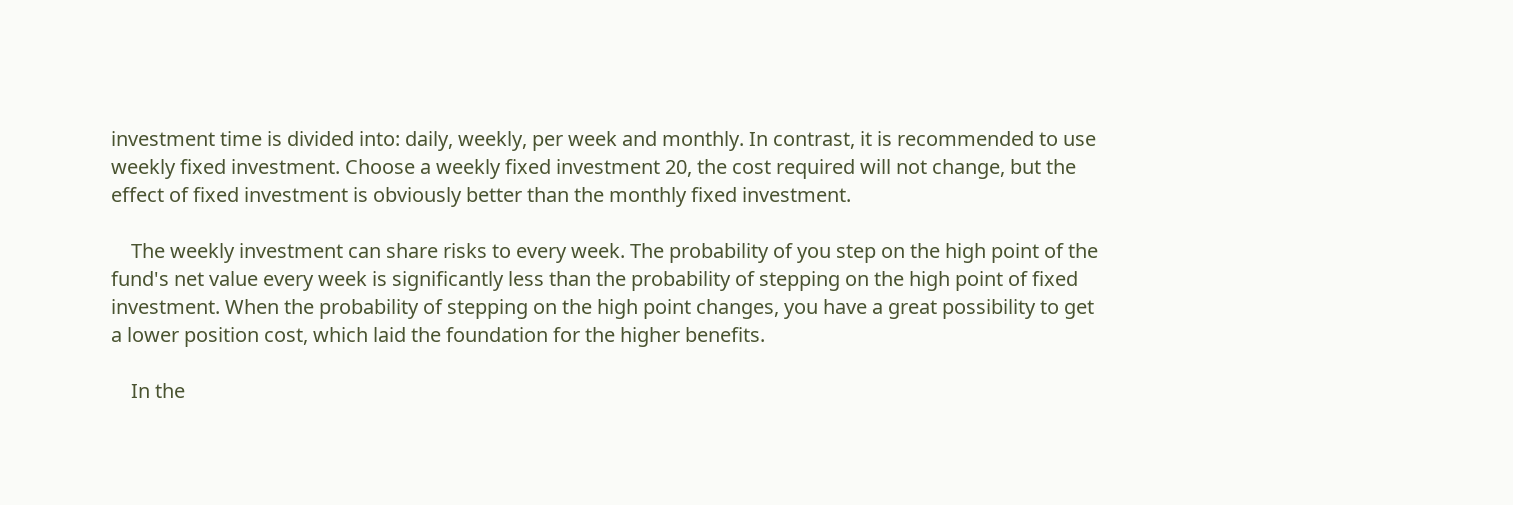investment time is divided into: daily, weekly, per week and monthly. In contrast, it is recommended to use weekly fixed investment. Choose a weekly fixed investment 20, the cost required will not change, but the effect of fixed investment is obviously better than the monthly fixed investment.

    The weekly investment can share risks to every week. The probability of you step on the high point of the fund's net value every week is significantly less than the probability of stepping on the high point of fixed investment. When the probability of stepping on the high point changes, you have a great possibility to get a lower position cost, which laid the foundation for the higher benefits.

    In the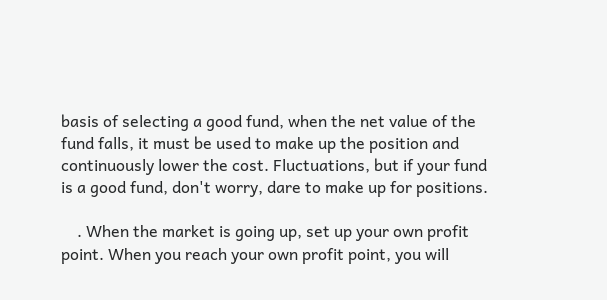basis of selecting a good fund, when the net value of the fund falls, it must be used to make up the position and continuously lower the cost. Fluctuations, but if your fund is a good fund, don't worry, dare to make up for positions.

    . When the market is going up, set up your own profit point. When you reach your own profit point, you will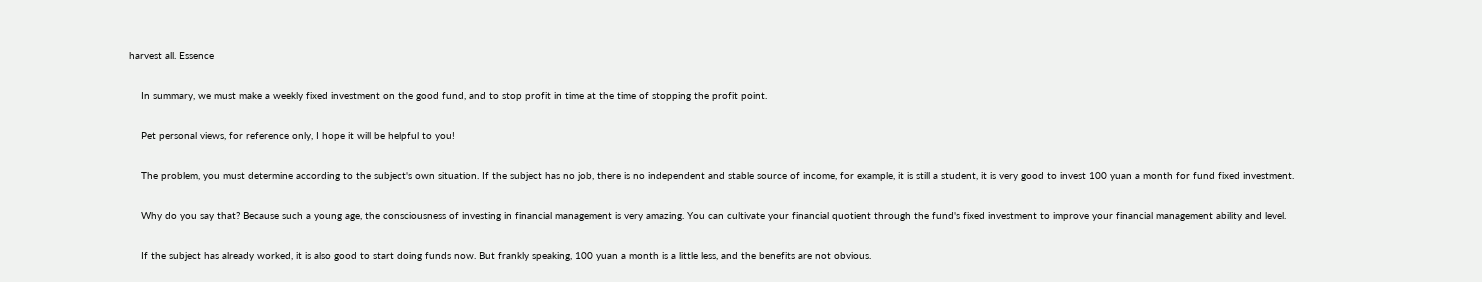harvest all. Essence

    In summary, we must make a weekly fixed investment on the good fund, and to stop profit in time at the time of stopping the profit point.

    Pet personal views, for reference only, I hope it will be helpful to you!

    The problem, you must determine according to the subject's own situation. If the subject has no job, there is no independent and stable source of income, for example, it is still a student, it is very good to invest 100 yuan a month for fund fixed investment.

    Why do you say that? Because such a young age, the consciousness of investing in financial management is very amazing. You can cultivate your financial quotient through the fund's fixed investment to improve your financial management ability and level.

    If the subject has already worked, it is also good to start doing funds now. But frankly speaking, 100 yuan a month is a little less, and the benefits are not obvious.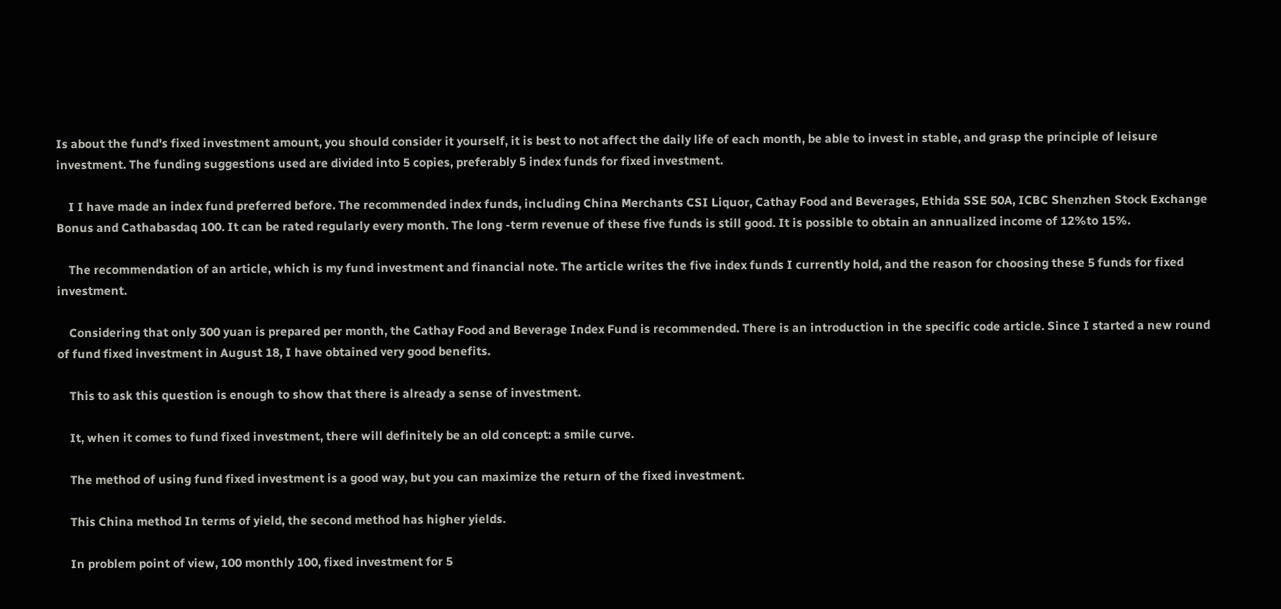Is about the fund's fixed investment amount, you should consider it yourself, it is best to not affect the daily life of each month, be able to invest in stable, and grasp the principle of leisure investment. The funding suggestions used are divided into 5 copies, preferably 5 index funds for fixed investment.

    I I have made an index fund preferred before. The recommended index funds, including China Merchants CSI Liquor, Cathay Food and Beverages, Ethida SSE 50A, ICBC Shenzhen Stock Exchange Bonus and Cathabasdaq 100. It can be rated regularly every month. The long -term revenue of these five funds is still good. It is possible to obtain an annualized income of 12%to 15%.

    The recommendation of an article, which is my fund investment and financial note. The article writes the five index funds I currently hold, and the reason for choosing these 5 funds for fixed investment.

    Considering that only 300 yuan is prepared per month, the Cathay Food and Beverage Index Fund is recommended. There is an introduction in the specific code article. Since I started a new round of fund fixed investment in August 18, I have obtained very good benefits.

    This to ask this question is enough to show that there is already a sense of investment.

    It, when it comes to fund fixed investment, there will definitely be an old concept: a smile curve.

    The method of using fund fixed investment is a good way, but you can maximize the return of the fixed investment.

    This China method In terms of yield, the second method has higher yields.

    In problem point of view, 100 monthly 100, fixed investment for 5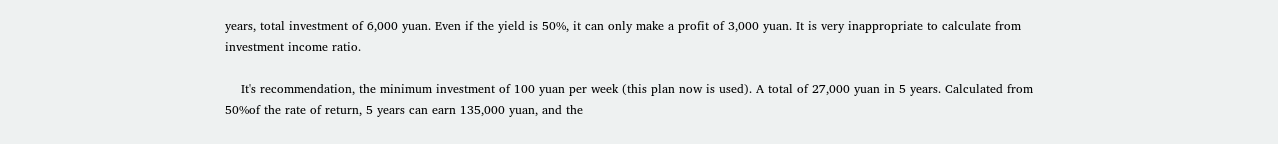years, total investment of 6,000 yuan. Even if the yield is 50%, it can only make a profit of 3,000 yuan. It is very inappropriate to calculate from investment income ratio.

    It's recommendation, the minimum investment of 100 yuan per week (this plan now is used). A total of 27,000 yuan in 5 years. Calculated from 50%of the rate of return, 5 years can earn 135,000 yuan, and the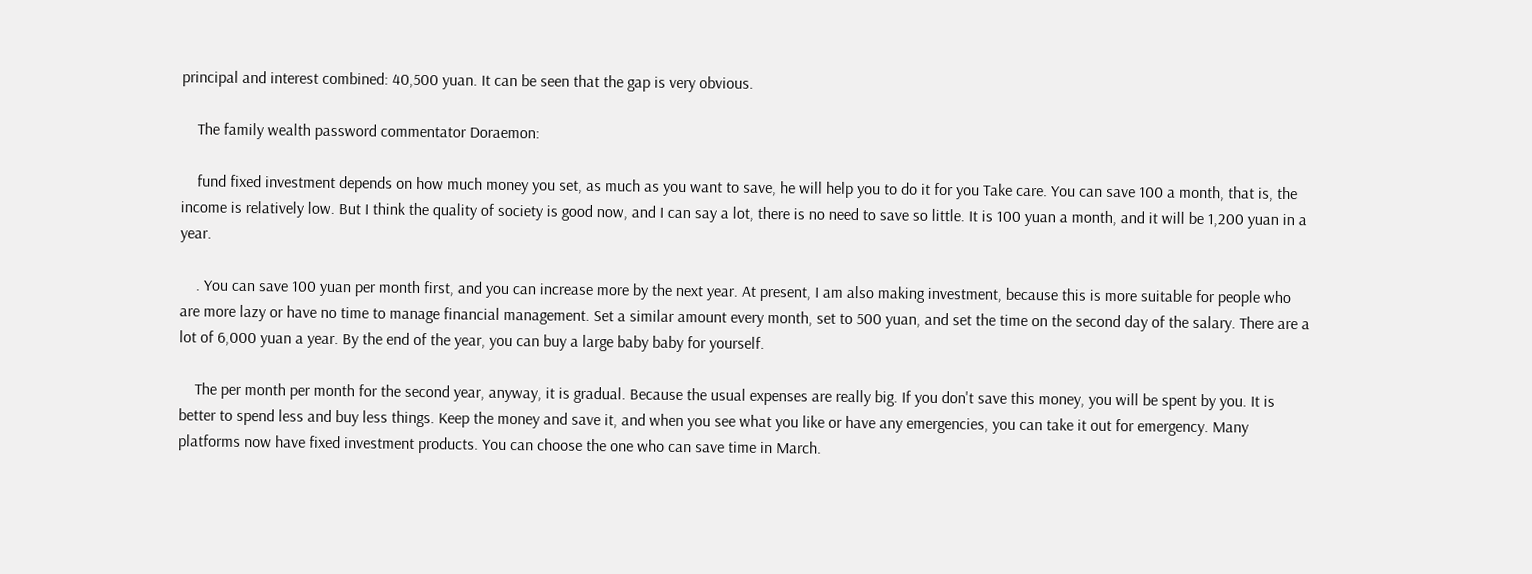principal and interest combined: 40,500 yuan. It can be seen that the gap is very obvious.

    The family wealth password commentator Doraemon:

    fund fixed investment depends on how much money you set, as much as you want to save, he will help you to do it for you Take care. You can save 100 a month, that is, the income is relatively low. But I think the quality of society is good now, and I can say a lot, there is no need to save so little. It is 100 yuan a month, and it will be 1,200 yuan in a year.

    . You can save 100 yuan per month first, and you can increase more by the next year. At present, I am also making investment, because this is more suitable for people who are more lazy or have no time to manage financial management. Set a similar amount every month, set to 500 yuan, and set the time on the second day of the salary. There are a lot of 6,000 yuan a year. By the end of the year, you can buy a large baby baby for yourself.

    The per month per month for the second year, anyway, it is gradual. Because the usual expenses are really big. If you don't save this money, you will be spent by you. It is better to spend less and buy less things. Keep the money and save it, and when you see what you like or have any emergencies, you can take it out for emergency. Many platforms now have fixed investment products. You can choose the one who can save time in March.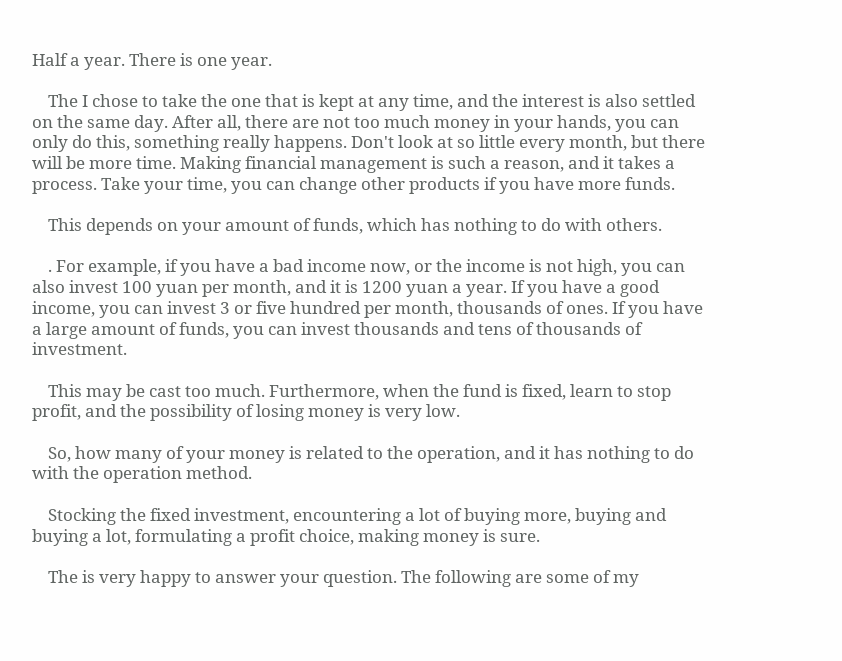Half a year. There is one year.

    The I chose to take the one that is kept at any time, and the interest is also settled on the same day. After all, there are not too much money in your hands, you can only do this, something really happens. Don't look at so little every month, but there will be more time. Making financial management is such a reason, and it takes a process. Take your time, you can change other products if you have more funds.

    This depends on your amount of funds, which has nothing to do with others.

    . For example, if you have a bad income now, or the income is not high, you can also invest 100 yuan per month, and it is 1200 yuan a year. If you have a good income, you can invest 3 or five hundred per month, thousands of ones. If you have a large amount of funds, you can invest thousands and tens of thousands of investment.

    This may be cast too much. Furthermore, when the fund is fixed, learn to stop profit, and the possibility of losing money is very low.

    So, how many of your money is related to the operation, and it has nothing to do with the operation method.

    Stocking the fixed investment, encountering a lot of buying more, buying and buying a lot, formulating a profit choice, making money is sure.

    The is very happy to answer your question. The following are some of my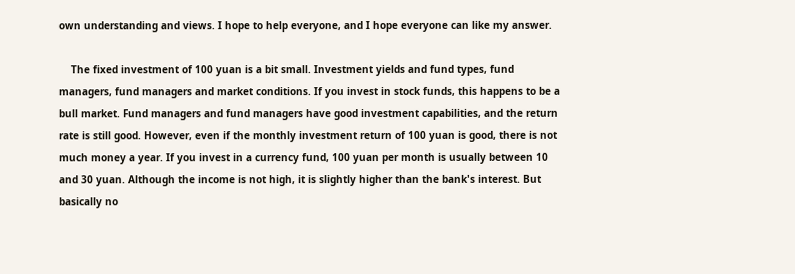own understanding and views. I hope to help everyone, and I hope everyone can like my answer.

    The fixed investment of 100 yuan is a bit small. Investment yields and fund types, fund managers, fund managers and market conditions. If you invest in stock funds, this happens to be a bull market. Fund managers and fund managers have good investment capabilities, and the return rate is still good. However, even if the monthly investment return of 100 yuan is good, there is not much money a year. If you invest in a currency fund, 100 yuan per month is usually between 10 and 30 yuan. Although the income is not high, it is slightly higher than the bank's interest. But basically no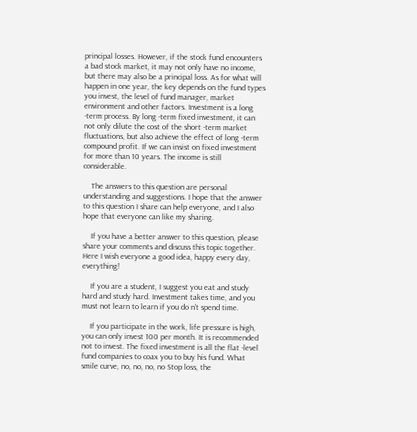principal losses. However, if the stock fund encounters a bad stock market, it may not only have no income, but there may also be a principal loss. As for what will happen in one year, the key depends on the fund types you invest, the level of fund manager, market environment and other factors. Investment is a long -term process. By long -term fixed investment, it can not only dilute the cost of the short -term market fluctuations, but also achieve the effect of long -term compound profit. If we can insist on fixed investment for more than 10 years. The income is still considerable.

    The answers to this question are personal understanding and suggestions. I hope that the answer to this question I share can help everyone, and I also hope that everyone can like my sharing.

    If you have a better answer to this question, please share your comments and discuss this topic together. Here I wish everyone a good idea, happy every day, everything!

    If you are a student, I suggest you eat and study hard and study hard. Investment takes time, and you must not learn to learn if you do n’t spend time.

    If you participate in the work, life pressure is high, you can only invest 100 per month. It is recommended not to invest. The fixed investment is all the flat -level fund companies to coax you to buy his fund. What smile curve, no, no, no, no Stop loss, the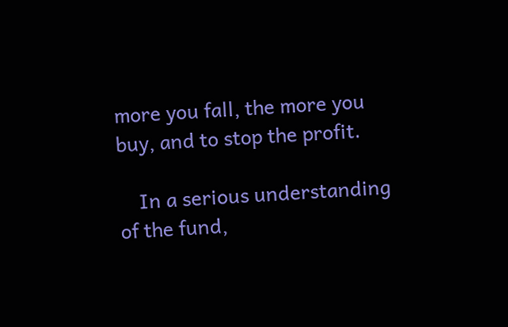more you fall, the more you buy, and to stop the profit.

    In a serious understanding of the fund,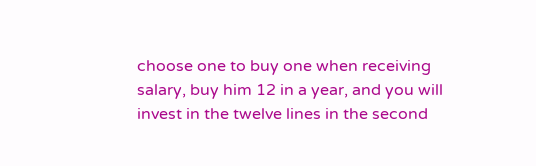choose one to buy one when receiving salary, buy him 12 in a year, and you will invest in the twelve lines in the second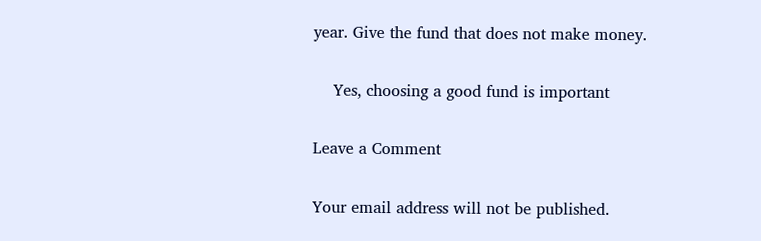year. Give the fund that does not make money.

    Yes, choosing a good fund is important

Leave a Comment

Your email address will not be published.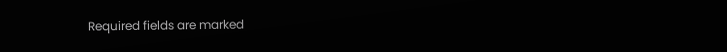Required fields are marked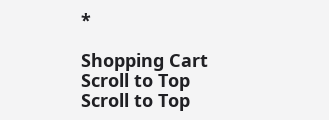*

Shopping Cart
Scroll to Top
Scroll to Top